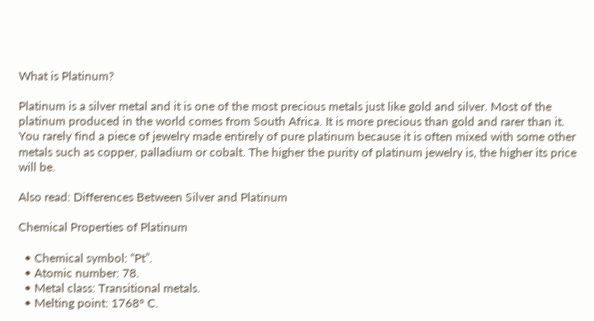What is Platinum?

Platinum is a silver metal and it is one of the most precious metals just like gold and silver. Most of the platinum produced in the world comes from South Africa. It is more precious than gold and rarer than it. You rarely find a piece of jewelry made entirely of pure platinum because it is often mixed with some other metals such as copper, palladium or cobalt. The higher the purity of platinum jewelry is, the higher its price will be.

Also read: Differences Between Silver and Platinum

Chemical Properties of Platinum

  • Chemical symbol: “Pt”.
  • Atomic number: 78.
  • Metal class: Transitional metals.
  • Melting point: 1768° C.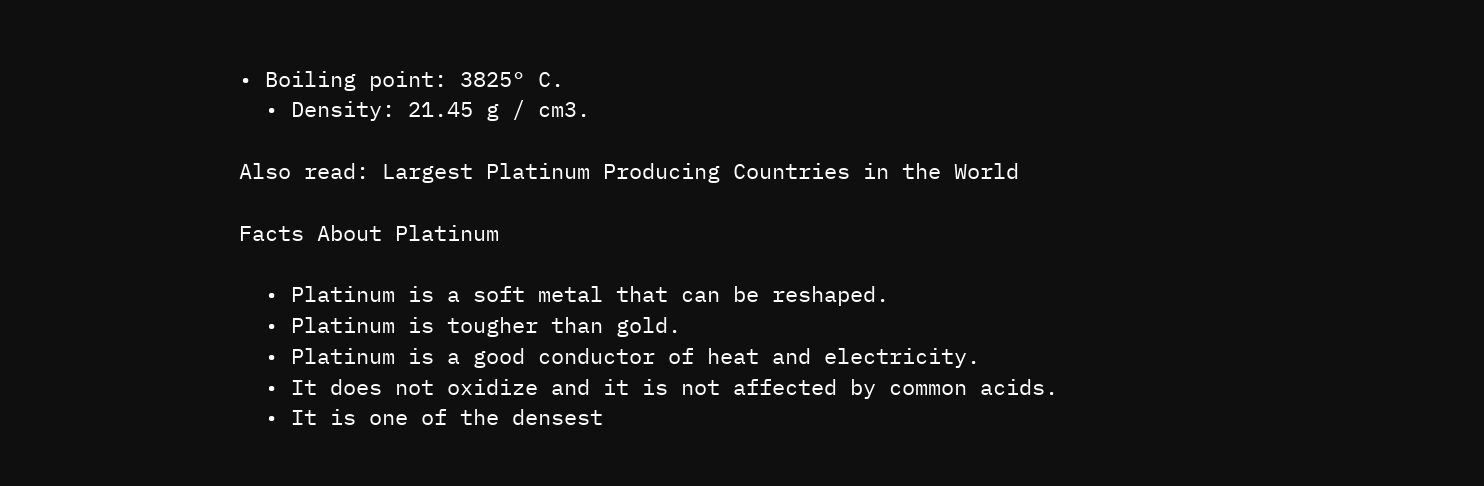• Boiling point: 3825° C.
  • Density: 21.45 g / cm3.

Also read: Largest Platinum Producing Countries in the World

Facts About Platinum

  • Platinum is a soft metal that can be reshaped.
  • Platinum is tougher than gold.
  • Platinum is a good conductor of heat and electricity.
  • It does not oxidize and it is not affected by common acids.
  • It is one of the densest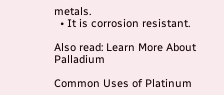metals.
  • It is corrosion resistant.

Also read: Learn More About Palladium

Common Uses of Platinum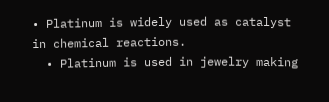• Platinum is widely used as catalyst in chemical reactions.
  • Platinum is used in jewelry making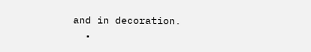and in decoration.
  •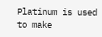Platinum is used to make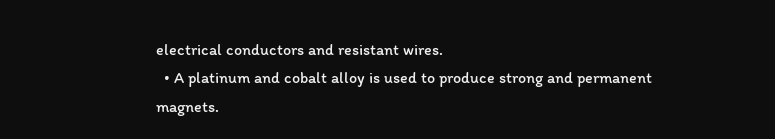electrical conductors and resistant wires.
  • A platinum and cobalt alloy is used to produce strong and permanent magnets.